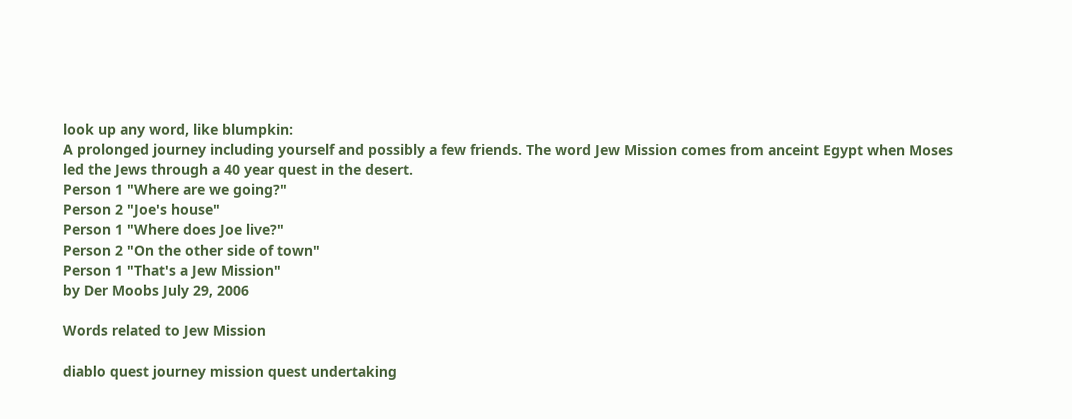look up any word, like blumpkin:
A prolonged journey including yourself and possibly a few friends. The word Jew Mission comes from anceint Egypt when Moses led the Jews through a 40 year quest in the desert.
Person 1 "Where are we going?"
Person 2 "Joe's house"
Person 1 "Where does Joe live?"
Person 2 "On the other side of town"
Person 1 "That's a Jew Mission"
by Der Moobs July 29, 2006

Words related to Jew Mission

diablo quest journey mission quest undertaking